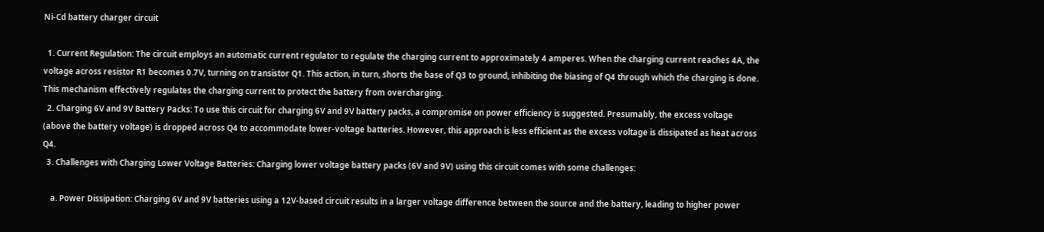Ni-Cd battery charger circuit

  1. Current Regulation: The circuit employs an automatic current regulator to regulate the charging current to approximately 4 amperes. When the charging current reaches 4A, the voltage across resistor R1 becomes 0.7V, turning on transistor Q1. This action, in turn, shorts the base of Q3 to ground, inhibiting the biasing of Q4 through which the charging is done. This mechanism effectively regulates the charging current to protect the battery from overcharging.
  2. Charging 6V and 9V Battery Packs: To use this circuit for charging 6V and 9V battery packs, a compromise on power efficiency is suggested. Presumably, the excess voltage (above the battery voltage) is dropped across Q4 to accommodate lower-voltage batteries. However, this approach is less efficient as the excess voltage is dissipated as heat across Q4.
  3. Challenges with Charging Lower Voltage Batteries: Charging lower voltage battery packs (6V and 9V) using this circuit comes with some challenges:

    a. Power Dissipation: Charging 6V and 9V batteries using a 12V-based circuit results in a larger voltage difference between the source and the battery, leading to higher power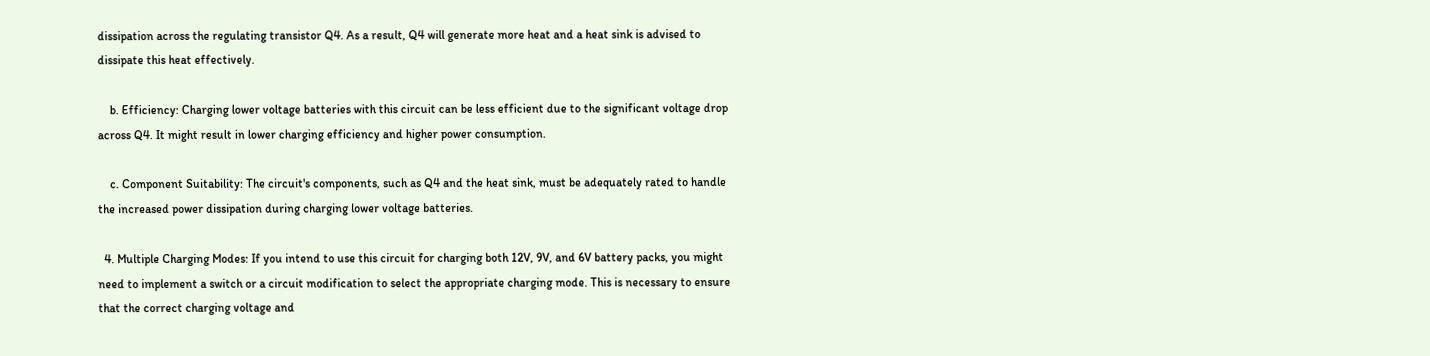dissipation across the regulating transistor Q4. As a result, Q4 will generate more heat and a heat sink is advised to dissipate this heat effectively.

    b. Efficiency: Charging lower voltage batteries with this circuit can be less efficient due to the significant voltage drop across Q4. It might result in lower charging efficiency and higher power consumption.

    c. Component Suitability: The circuit's components, such as Q4 and the heat sink, must be adequately rated to handle the increased power dissipation during charging lower voltage batteries.

  4. Multiple Charging Modes: If you intend to use this circuit for charging both 12V, 9V, and 6V battery packs, you might need to implement a switch or a circuit modification to select the appropriate charging mode. This is necessary to ensure that the correct charging voltage and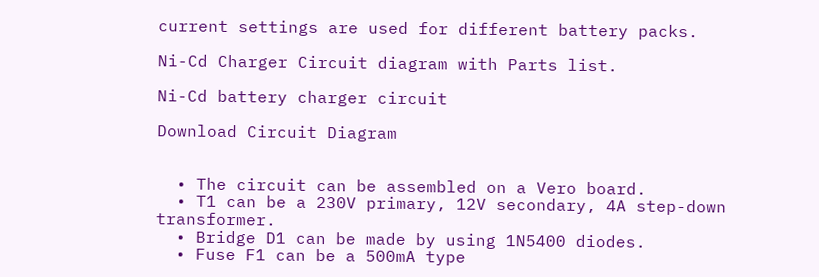current settings are used for different battery packs.

Ni-Cd Charger Circuit diagram with Parts list.

Ni-Cd battery charger circuit

Download Circuit Diagram


  • The circuit can be assembled on a Vero board.
  • T1 can be a 230V primary, 12V secondary, 4A step-down transformer.
  • Bridge D1 can be made by using 1N5400 diodes.
  • Fuse F1 can be a 500mA type